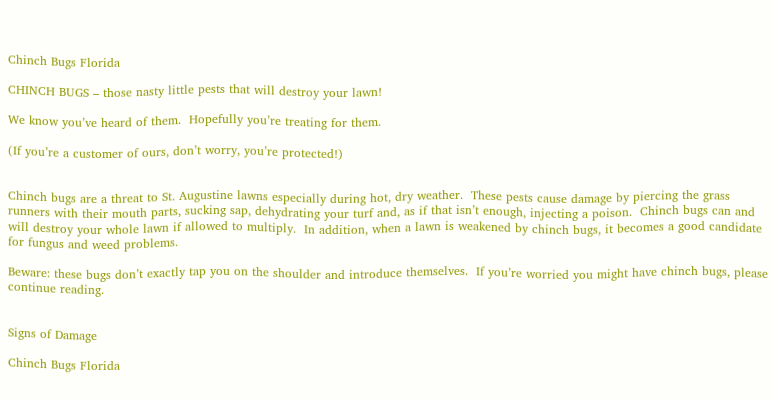Chinch Bugs Florida

CHINCH BUGS – those nasty little pests that will destroy your lawn!

We know you’ve heard of them.  Hopefully you’re treating for them.

(If you’re a customer of ours, don’t worry, you’re protected!)


Chinch bugs are a threat to St. Augustine lawns especially during hot, dry weather.  These pests cause damage by piercing the grass runners with their mouth parts, sucking sap, dehydrating your turf and, as if that isn’t enough, injecting a poison.  Chinch bugs can and will destroy your whole lawn if allowed to multiply.  In addition, when a lawn is weakened by chinch bugs, it becomes a good candidate for fungus and weed problems.

Beware: these bugs don’t exactly tap you on the shoulder and introduce themselves.  If you’re worried you might have chinch bugs, please continue reading.


Signs of Damage

Chinch Bugs Florida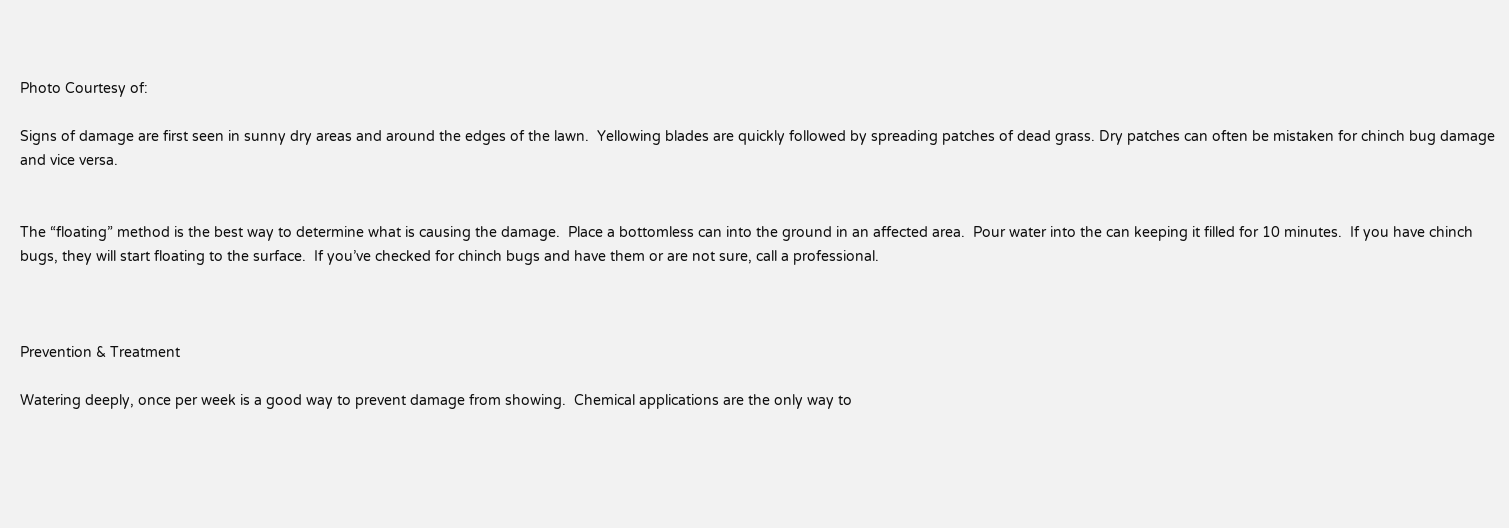Photo Courtesy of:

Signs of damage are first seen in sunny dry areas and around the edges of the lawn.  Yellowing blades are quickly followed by spreading patches of dead grass. Dry patches can often be mistaken for chinch bug damage and vice versa.


The “floating” method is the best way to determine what is causing the damage.  Place a bottomless can into the ground in an affected area.  Pour water into the can keeping it filled for 10 minutes.  If you have chinch bugs, they will start floating to the surface.  If you’ve checked for chinch bugs and have them or are not sure, call a professional.



Prevention & Treatment

Watering deeply, once per week is a good way to prevent damage from showing.  Chemical applications are the only way to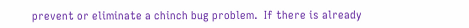prevent or eliminate a chinch bug problem.  If there is already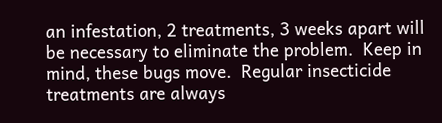an infestation, 2 treatments, 3 weeks apart will be necessary to eliminate the problem.  Keep in mind, these bugs move.  Regular insecticide treatments are always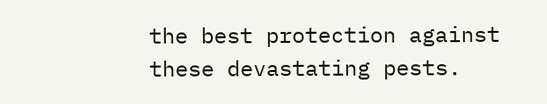the best protection against these devastating pests.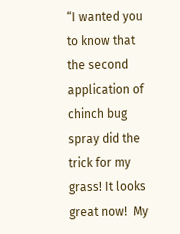“I wanted you to know that the second application of chinch bug spray did the trick for my grass! It looks great now!  My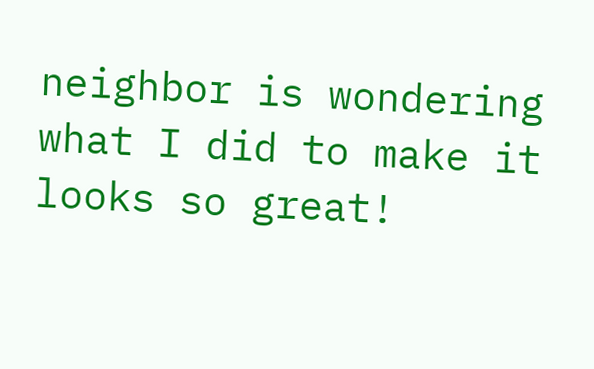neighbor is wondering what I did to make it looks so great!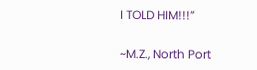I TOLD HIM!!!”


~M.Z., North Port